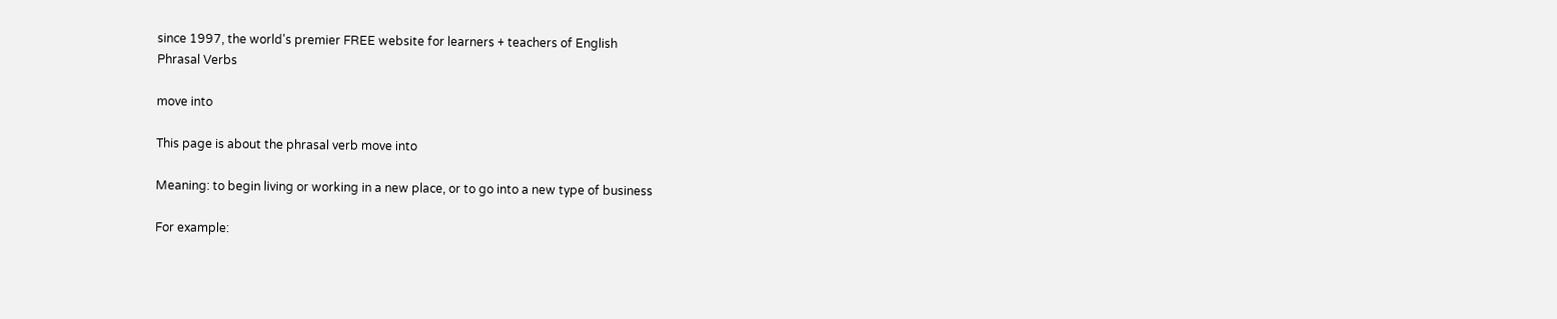since 1997, the world's premier FREE website for learners + teachers of English
Phrasal Verbs

move into

This page is about the phrasal verb move into

Meaning: to begin living or working in a new place, or to go into a new type of business

For example: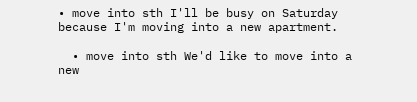• move into sth I'll be busy on Saturday because I'm moving into a new apartment.

  • move into sth We'd like to move into a new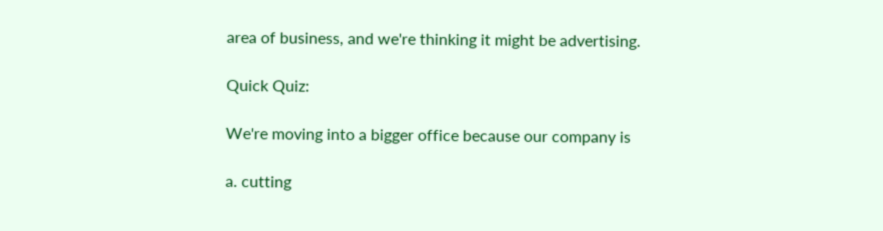area of business, and we're thinking it might be advertising.

Quick Quiz:

We're moving into a bigger office because our company is

a. cutting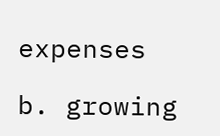expenses

b. growing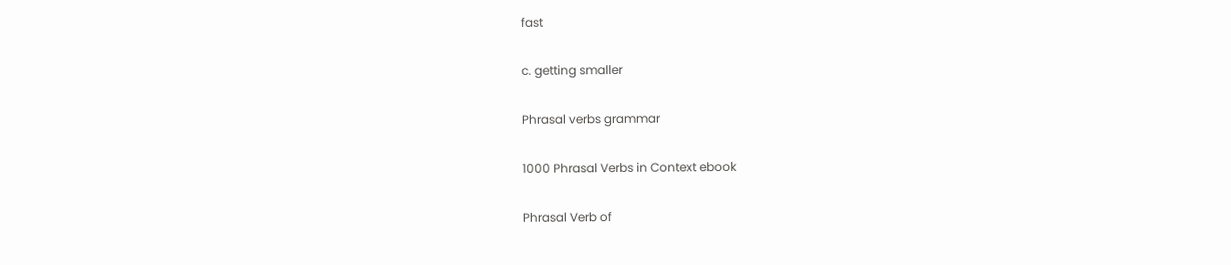fast

c. getting smaller

Phrasal verbs grammar

1000 Phrasal Verbs in Context ebook

Phrasal Verb of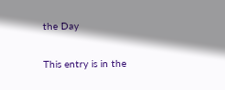the Day

This entry is in the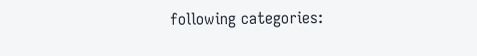following categories: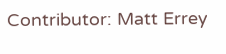Contributor: Matt Errey